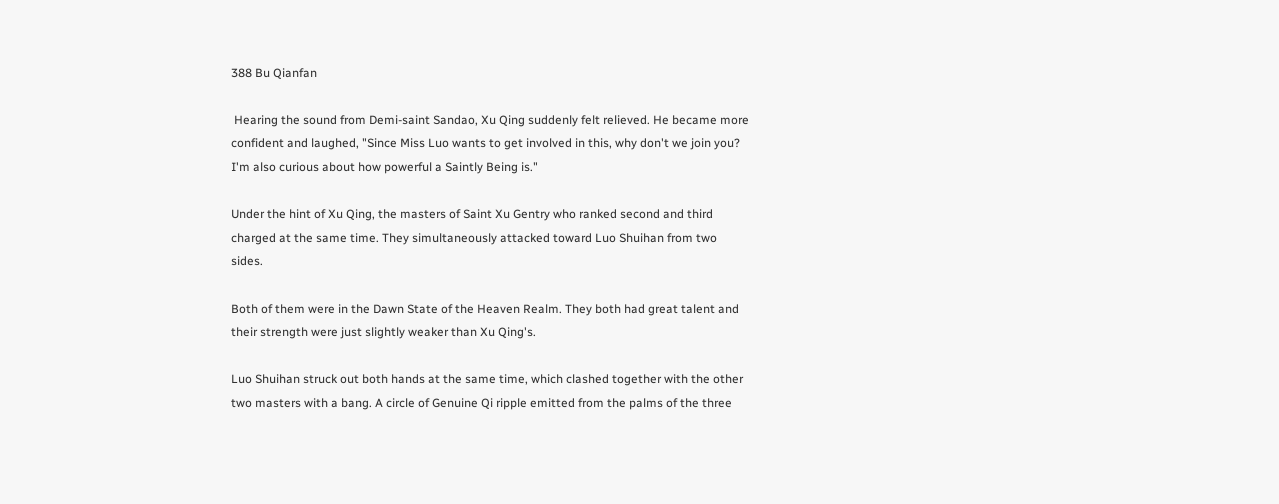388 Bu Qianfan

 Hearing the sound from Demi-saint Sandao, Xu Qing suddenly felt relieved. He became more confident and laughed, "Since Miss Luo wants to get involved in this, why don't we join you? I'm also curious about how powerful a Saintly Being is."

Under the hint of Xu Qing, the masters of Saint Xu Gentry who ranked second and third charged at the same time. They simultaneously attacked toward Luo Shuihan from two sides.

Both of them were in the Dawn State of the Heaven Realm. They both had great talent and their strength were just slightly weaker than Xu Qing's.

Luo Shuihan struck out both hands at the same time, which clashed together with the other two masters with a bang. A circle of Genuine Qi ripple emitted from the palms of the three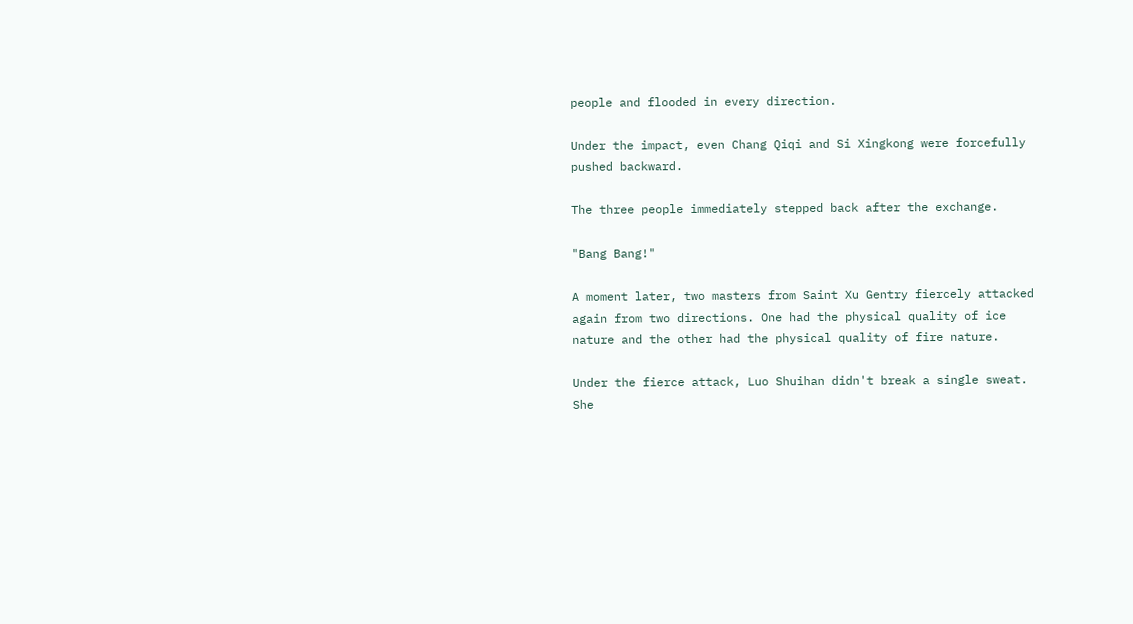people and flooded in every direction.

Under the impact, even Chang Qiqi and Si Xingkong were forcefully pushed backward.

The three people immediately stepped back after the exchange.

"Bang Bang!"

A moment later, two masters from Saint Xu Gentry fiercely attacked again from two directions. One had the physical quality of ice nature and the other had the physical quality of fire nature.

Under the fierce attack, Luo Shuihan didn't break a single sweat. She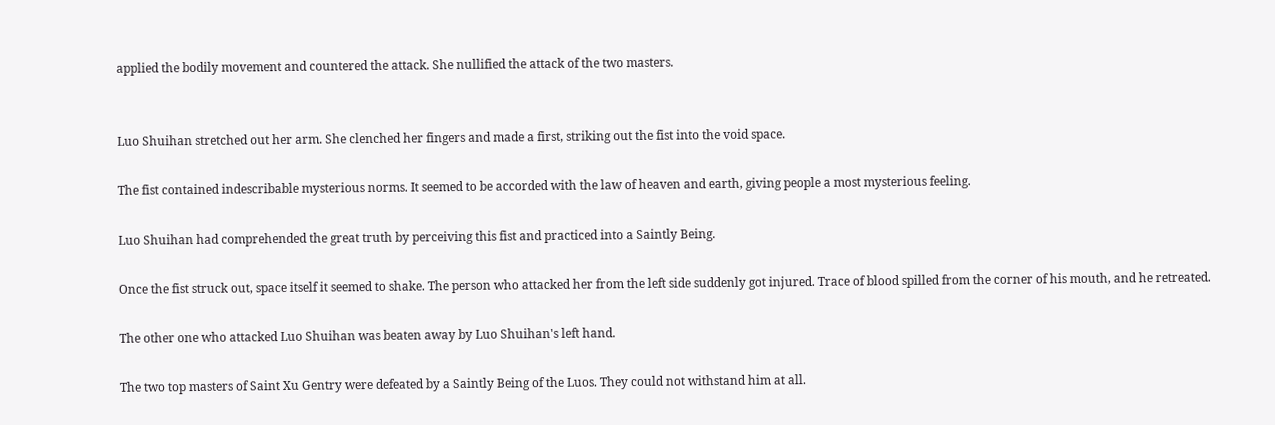applied the bodily movement and countered the attack. She nullified the attack of the two masters.


Luo Shuihan stretched out her arm. She clenched her fingers and made a first, striking out the fist into the void space.

The fist contained indescribable mysterious norms. It seemed to be accorded with the law of heaven and earth, giving people a most mysterious feeling.

Luo Shuihan had comprehended the great truth by perceiving this fist and practiced into a Saintly Being.

Once the fist struck out, space itself it seemed to shake. The person who attacked her from the left side suddenly got injured. Trace of blood spilled from the corner of his mouth, and he retreated.

The other one who attacked Luo Shuihan was beaten away by Luo Shuihan's left hand.

The two top masters of Saint Xu Gentry were defeated by a Saintly Being of the Luos. They could not withstand him at all.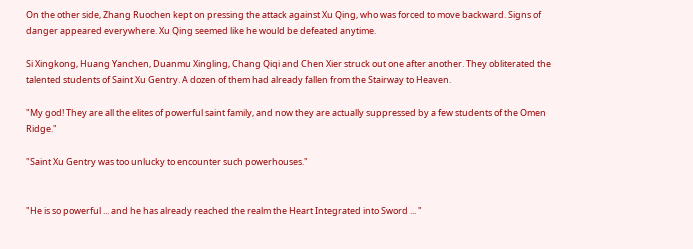On the other side, Zhang Ruochen kept on pressing the attack against Xu Qing, who was forced to move backward. Signs of danger appeared everywhere. Xu Qing seemed like he would be defeated anytime.

Si Xingkong, Huang Yanchen, Duanmu Xingling, Chang Qiqi and Chen Xier struck out one after another. They obliterated the talented students of Saint Xu Gentry. A dozen of them had already fallen from the Stairway to Heaven.

"My god! They are all the elites of powerful saint family, and now they are actually suppressed by a few students of the Omen Ridge."

"Saint Xu Gentry was too unlucky to encounter such powerhouses."


"He is so powerful ... and he has already reached the realm the Heart Integrated into Sword ... "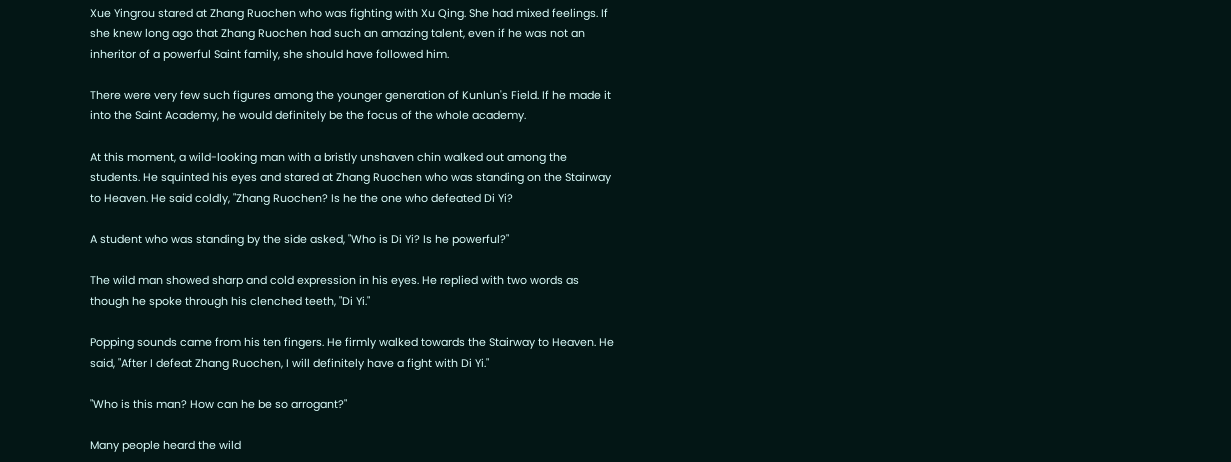Xue Yingrou stared at Zhang Ruochen who was fighting with Xu Qing. She had mixed feelings. If she knew long ago that Zhang Ruochen had such an amazing talent, even if he was not an inheritor of a powerful Saint family, she should have followed him.

There were very few such figures among the younger generation of Kunlun's Field. If he made it into the Saint Academy, he would definitely be the focus of the whole academy.

At this moment, a wild-looking man with a bristly unshaven chin walked out among the students. He squinted his eyes and stared at Zhang Ruochen who was standing on the Stairway to Heaven. He said coldly, "Zhang Ruochen? Is he the one who defeated Di Yi?

A student who was standing by the side asked, "Who is Di Yi? Is he powerful?"

The wild man showed sharp and cold expression in his eyes. He replied with two words as though he spoke through his clenched teeth, "Di Yi."

Popping sounds came from his ten fingers. He firmly walked towards the Stairway to Heaven. He said, "After I defeat Zhang Ruochen, I will definitely have a fight with Di Yi."

"Who is this man? How can he be so arrogant?"

Many people heard the wild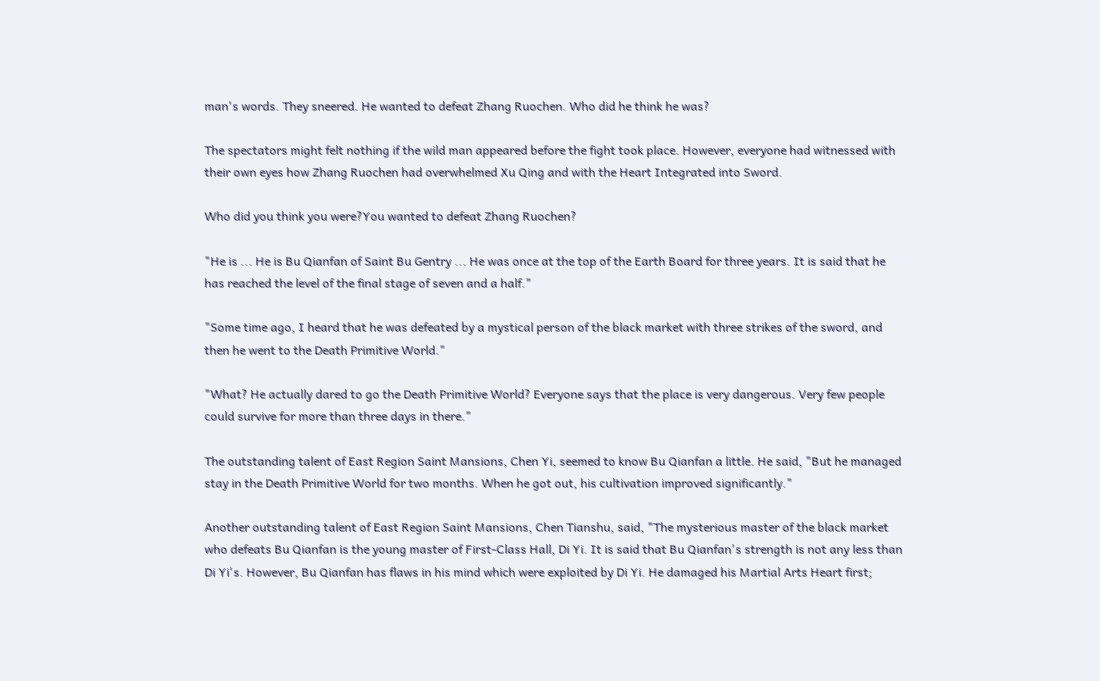man's words. They sneered. He wanted to defeat Zhang Ruochen. Who did he think he was?

The spectators might felt nothing if the wild man appeared before the fight took place. However, everyone had witnessed with their own eyes how Zhang Ruochen had overwhelmed Xu Qing and with the Heart Integrated into Sword.

Who did you think you were?You wanted to defeat Zhang Ruochen?

"He is ... He is Bu Qianfan of Saint Bu Gentry ... He was once at the top of the Earth Board for three years. It is said that he has reached the level of the final stage of seven and a half."

"Some time ago, I heard that he was defeated by a mystical person of the black market with three strikes of the sword, and then he went to the Death Primitive World."

"What? He actually dared to go the Death Primitive World? Everyone says that the place is very dangerous. Very few people could survive for more than three days in there."

The outstanding talent of East Region Saint Mansions, Chen Yi, seemed to know Bu Qianfan a little. He said, "But he managed stay in the Death Primitive World for two months. When he got out, his cultivation improved significantly."

Another outstanding talent of East Region Saint Mansions, Chen Tianshu, said, "The mysterious master of the black market who defeats Bu Qianfan is the young master of First-Class Hall, Di Yi. It is said that Bu Qianfan's strength is not any less than Di Yi's. However, Bu Qianfan has flaws in his mind which were exploited by Di Yi. He damaged his Martial Arts Heart first;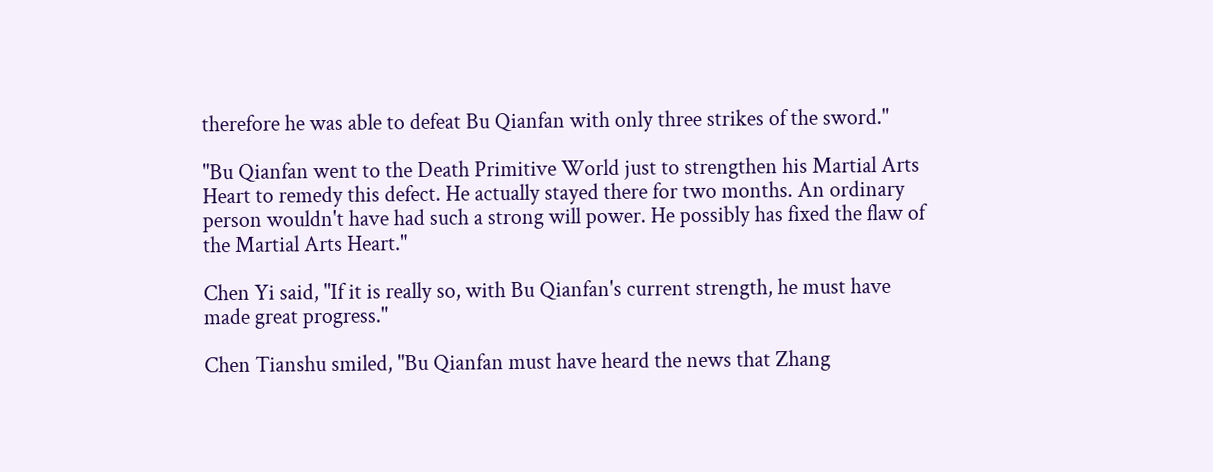therefore he was able to defeat Bu Qianfan with only three strikes of the sword."

"Bu Qianfan went to the Death Primitive World just to strengthen his Martial Arts Heart to remedy this defect. He actually stayed there for two months. An ordinary person wouldn't have had such a strong will power. He possibly has fixed the flaw of the Martial Arts Heart."

Chen Yi said, "If it is really so, with Bu Qianfan's current strength, he must have made great progress."

Chen Tianshu smiled, "Bu Qianfan must have heard the news that Zhang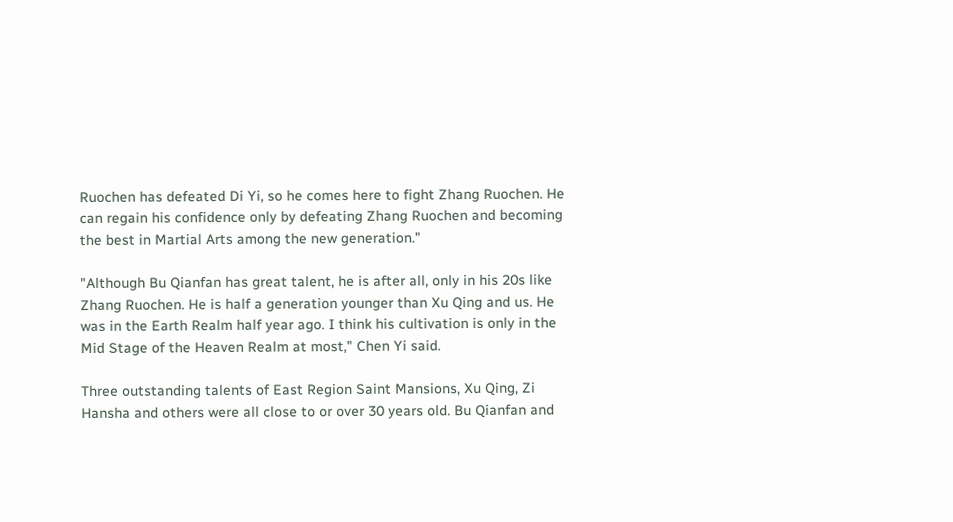Ruochen has defeated Di Yi, so he comes here to fight Zhang Ruochen. He can regain his confidence only by defeating Zhang Ruochen and becoming the best in Martial Arts among the new generation."

"Although Bu Qianfan has great talent, he is after all, only in his 20s like Zhang Ruochen. He is half a generation younger than Xu Qing and us. He was in the Earth Realm half year ago. I think his cultivation is only in the Mid Stage of the Heaven Realm at most," Chen Yi said.

Three outstanding talents of East Region Saint Mansions, Xu Qing, Zi Hansha and others were all close to or over 30 years old. Bu Qianfan and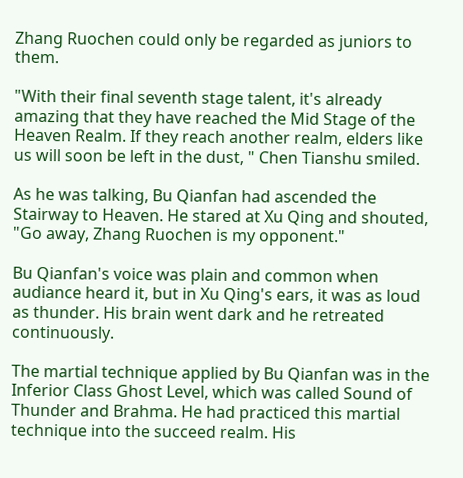Zhang Ruochen could only be regarded as juniors to them.

"With their final seventh stage talent, it's already amazing that they have reached the Mid Stage of the Heaven Realm. If they reach another realm, elders like us will soon be left in the dust, " Chen Tianshu smiled.

As he was talking, Bu Qianfan had ascended the Stairway to Heaven. He stared at Xu Qing and shouted, "Go away, Zhang Ruochen is my opponent."

Bu Qianfan's voice was plain and common when audiance heard it, but in Xu Qing's ears, it was as loud as thunder. His brain went dark and he retreated continuously.

The martial technique applied by Bu Qianfan was in the Inferior Class Ghost Level, which was called Sound of Thunder and Brahma. He had practiced this martial technique into the succeed realm. His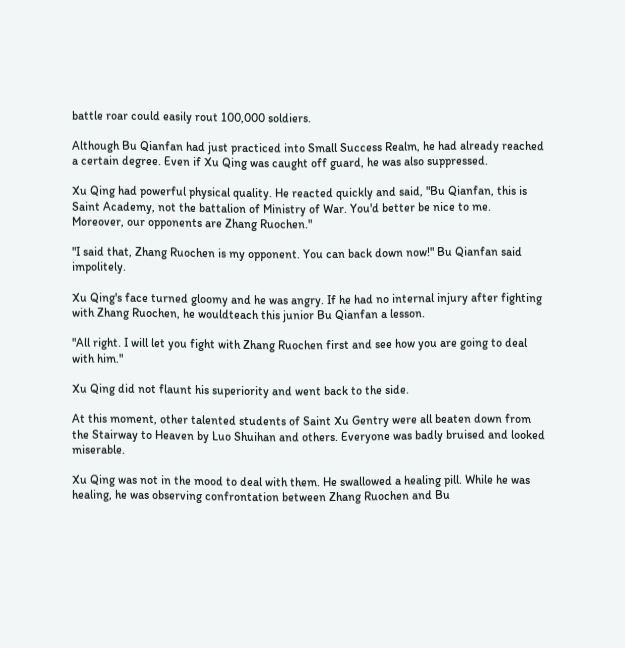battle roar could easily rout 100,000 soldiers.

Although Bu Qianfan had just practiced into Small Success Realm, he had already reached a certain degree. Even if Xu Qing was caught off guard, he was also suppressed.

Xu Qing had powerful physical quality. He reacted quickly and said, "Bu Qianfan, this is Saint Academy, not the battalion of Ministry of War. You'd better be nice to me. Moreover, our opponents are Zhang Ruochen."

"I said that, Zhang Ruochen is my opponent. You can back down now!" Bu Qianfan said impolitely.

Xu Qing's face turned gloomy and he was angry. If he had no internal injury after fighting with Zhang Ruochen, he wouldteach this junior Bu Qianfan a lesson.

"All right. I will let you fight with Zhang Ruochen first and see how you are going to deal with him."

Xu Qing did not flaunt his superiority and went back to the side.

At this moment, other talented students of Saint Xu Gentry were all beaten down from the Stairway to Heaven by Luo Shuihan and others. Everyone was badly bruised and looked miserable.

Xu Qing was not in the mood to deal with them. He swallowed a healing pill. While he was healing, he was observing confrontation between Zhang Ruochen and Bu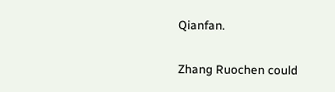Qianfan.

Zhang Ruochen could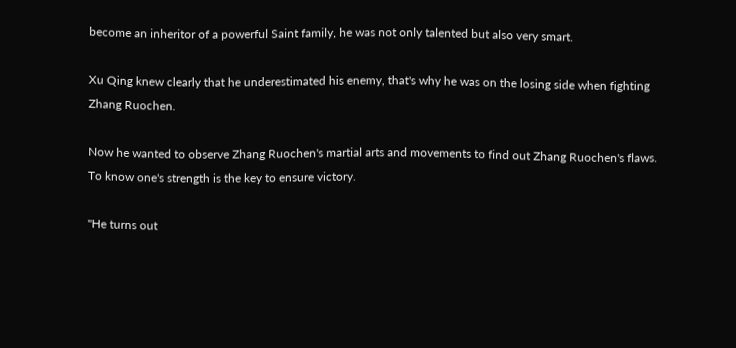become an inheritor of a powerful Saint family, he was not only talented but also very smart.

Xu Qing knew clearly that he underestimated his enemy, that's why he was on the losing side when fighting Zhang Ruochen.

Now he wanted to observe Zhang Ruochen's martial arts and movements to find out Zhang Ruochen's flaws. To know one's strength is the key to ensure victory.

"He turns out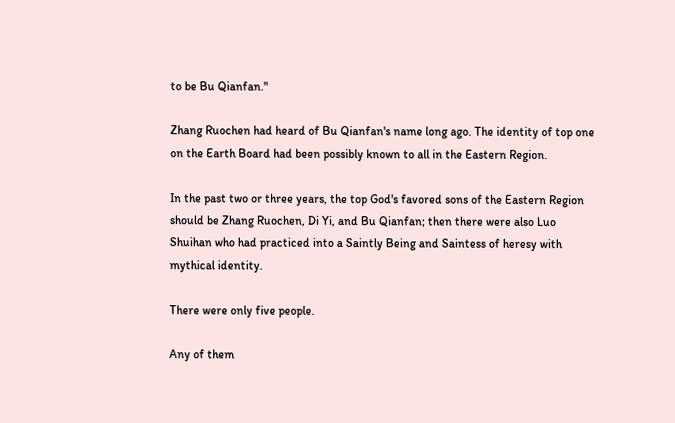to be Bu Qianfan."

Zhang Ruochen had heard of Bu Qianfan's name long ago. The identity of top one on the Earth Board had been possibly known to all in the Eastern Region.

In the past two or three years, the top God's favored sons of the Eastern Region should be Zhang Ruochen, Di Yi, and Bu Qianfan; then there were also Luo Shuihan who had practiced into a Saintly Being and Saintess of heresy with mythical identity.

There were only five people.

Any of them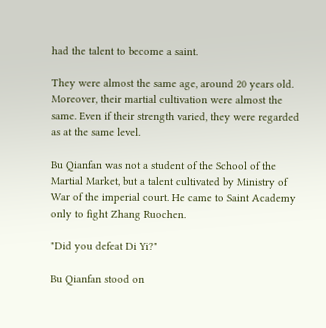had the talent to become a saint.

They were almost the same age, around 20 years old. Moreover, their martial cultivation were almost the same. Even if their strength varied, they were regarded as at the same level.

Bu Qianfan was not a student of the School of the Martial Market, but a talent cultivated by Ministry of War of the imperial court. He came to Saint Academy only to fight Zhang Ruochen.

"Did you defeat Di Yi?"

Bu Qianfan stood on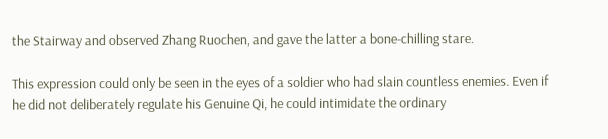the Stairway and observed Zhang Ruochen, and gave the latter a bone-chilling stare.

This expression could only be seen in the eyes of a soldier who had slain countless enemies. Even if he did not deliberately regulate his Genuine Qi, he could intimidate the ordinary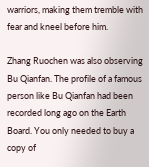warriors, making them tremble with fear and kneel before him.

Zhang Ruochen was also observing Bu Qianfan. The profile of a famous person like Bu Qianfan had been recorded long ago on the Earth Board. You only needed to buy a copy of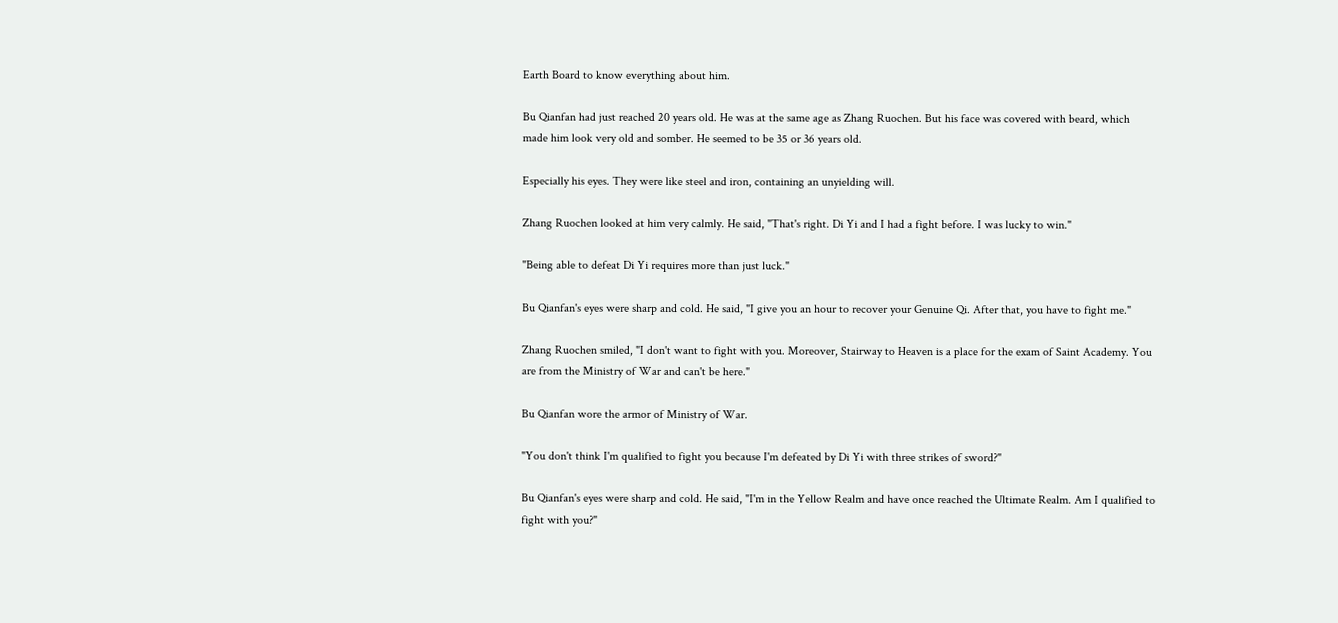Earth Board to know everything about him.

Bu Qianfan had just reached 20 years old. He was at the same age as Zhang Ruochen. But his face was covered with beard, which made him look very old and somber. He seemed to be 35 or 36 years old.

Especially his eyes. They were like steel and iron, containing an unyielding will.

Zhang Ruochen looked at him very calmly. He said, "That's right. Di Yi and I had a fight before. I was lucky to win."

"Being able to defeat Di Yi requires more than just luck."

Bu Qianfan's eyes were sharp and cold. He said, "I give you an hour to recover your Genuine Qi. After that, you have to fight me."

Zhang Ruochen smiled, "I don't want to fight with you. Moreover, Stairway to Heaven is a place for the exam of Saint Academy. You are from the Ministry of War and can't be here."

Bu Qianfan wore the armor of Ministry of War.

"You don't think I'm qualified to fight you because I'm defeated by Di Yi with three strikes of sword?"

Bu Qianfan's eyes were sharp and cold. He said, "I'm in the Yellow Realm and have once reached the Ultimate Realm. Am I qualified to fight with you?"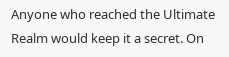Anyone who reached the Ultimate Realm would keep it a secret. On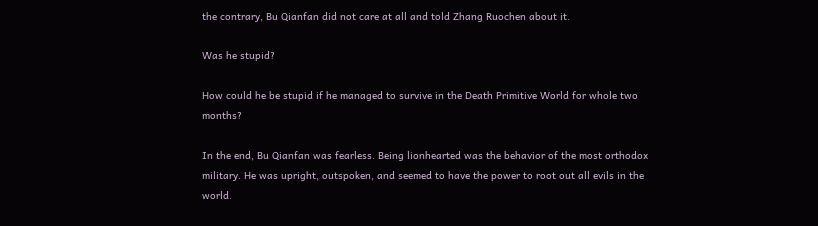the contrary, Bu Qianfan did not care at all and told Zhang Ruochen about it.

Was he stupid?

How could he be stupid if he managed to survive in the Death Primitive World for whole two months?

In the end, Bu Qianfan was fearless. Being lionhearted was the behavior of the most orthodox military. He was upright, outspoken, and seemed to have the power to root out all evils in the world.